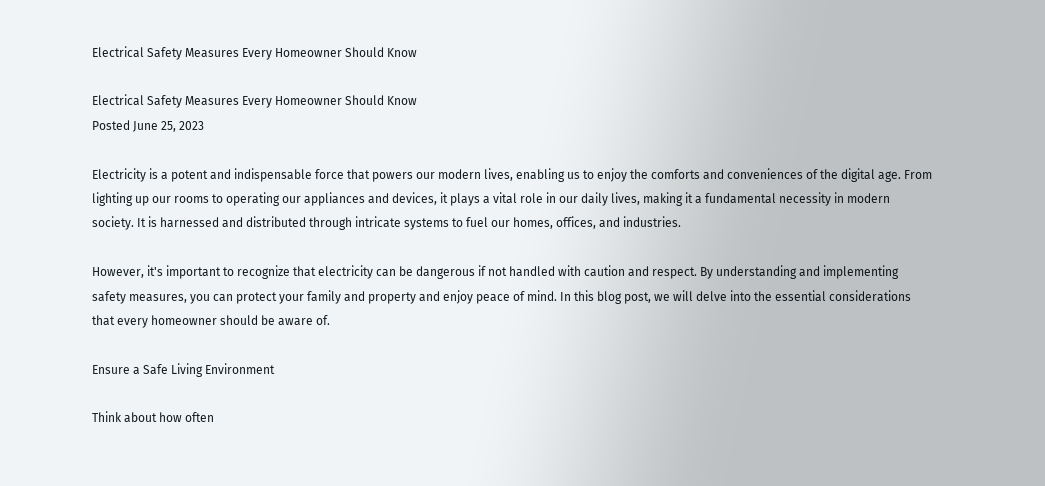Electrical Safety Measures Every Homeowner Should Know

Electrical Safety Measures Every Homeowner Should Know
Posted June 25, 2023

Electricity is a potent and indispensable force that powers our modern lives, enabling us to enjoy the comforts and conveniences of the digital age. From lighting up our rooms to operating our appliances and devices, it plays a vital role in our daily lives, making it a fundamental necessity in modern society. It is harnessed and distributed through intricate systems to fuel our homes, offices, and industries.

However, it's important to recognize that electricity can be dangerous if not handled with caution and respect. By understanding and implementing safety measures, you can protect your family and property and enjoy peace of mind. In this blog post, we will delve into the essential considerations that every homeowner should be aware of.

Ensure a Safe Living Environment

Think about how often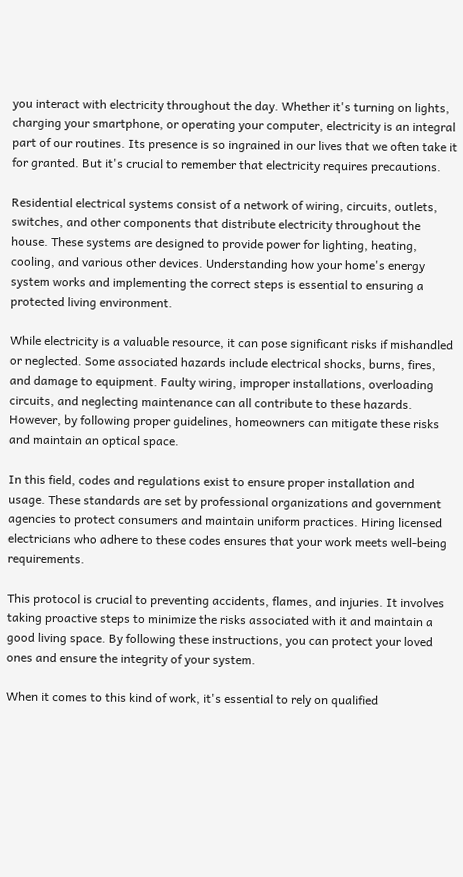you interact with electricity throughout the day. Whether it's turning on lights, charging your smartphone, or operating your computer, electricity is an integral part of our routines. Its presence is so ingrained in our lives that we often take it for granted. But it's crucial to remember that electricity requires precautions.

Residential electrical systems consist of a network of wiring, circuits, outlets, switches, and other components that distribute electricity throughout the house. These systems are designed to provide power for lighting, heating, cooling, and various other devices. Understanding how your home's energy system works and implementing the correct steps is essential to ensuring a protected living environment.

While electricity is a valuable resource, it can pose significant risks if mishandled or neglected. Some associated hazards include electrical shocks, burns, fires, and damage to equipment. Faulty wiring, improper installations, overloading circuits, and neglecting maintenance can all contribute to these hazards. However, by following proper guidelines, homeowners can mitigate these risks and maintain an optical space.

In this field, codes and regulations exist to ensure proper installation and usage. These standards are set by professional organizations and government agencies to protect consumers and maintain uniform practices. Hiring licensed electricians who adhere to these codes ensures that your work meets well-being requirements.

This protocol is crucial to preventing accidents, flames, and injuries. It involves taking proactive steps to minimize the risks associated with it and maintain a good living space. By following these instructions, you can protect your loved ones and ensure the integrity of your system.

When it comes to this kind of work, it's essential to rely on qualified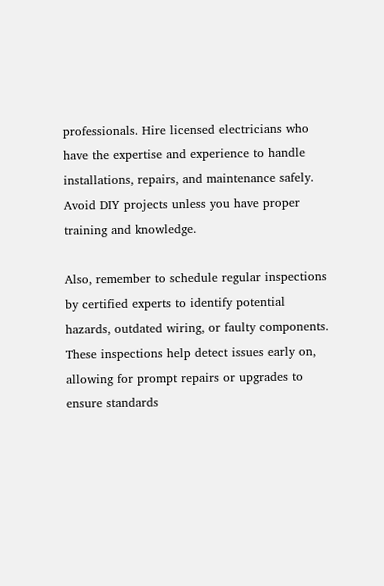professionals. Hire licensed electricians who have the expertise and experience to handle installations, repairs, and maintenance safely. Avoid DIY projects unless you have proper training and knowledge.

Also, remember to schedule regular inspections by certified experts to identify potential hazards, outdated wiring, or faulty components. These inspections help detect issues early on, allowing for prompt repairs or upgrades to ensure standards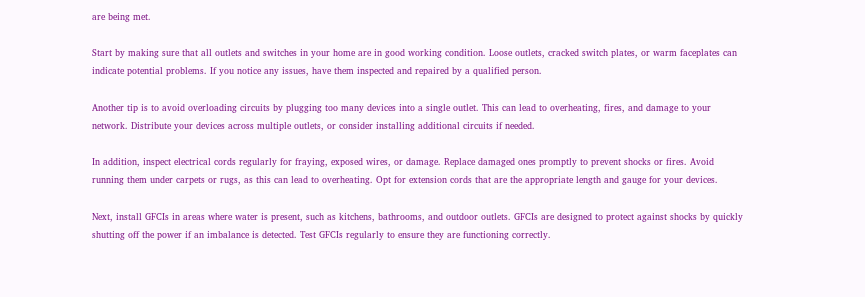are being met.

Start by making sure that all outlets and switches in your home are in good working condition. Loose outlets, cracked switch plates, or warm faceplates can indicate potential problems. If you notice any issues, have them inspected and repaired by a qualified person.

Another tip is to avoid overloading circuits by plugging too many devices into a single outlet. This can lead to overheating, fires, and damage to your network. Distribute your devices across multiple outlets, or consider installing additional circuits if needed.

In addition, inspect electrical cords regularly for fraying, exposed wires, or damage. Replace damaged ones promptly to prevent shocks or fires. Avoid running them under carpets or rugs, as this can lead to overheating. Opt for extension cords that are the appropriate length and gauge for your devices.

Next, install GFCIs in areas where water is present, such as kitchens, bathrooms, and outdoor outlets. GFCIs are designed to protect against shocks by quickly shutting off the power if an imbalance is detected. Test GFCIs regularly to ensure they are functioning correctly.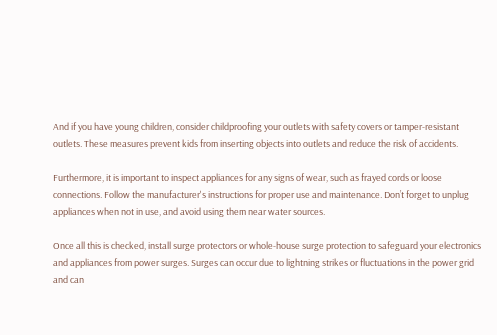And if you have young children, consider childproofing your outlets with safety covers or tamper-resistant outlets. These measures prevent kids from inserting objects into outlets and reduce the risk of accidents.

Furthermore, it is important to inspect appliances for any signs of wear, such as frayed cords or loose connections. Follow the manufacturer's instructions for proper use and maintenance. Don’t forget to unplug appliances when not in use, and avoid using them near water sources.

Once all this is checked, install surge protectors or whole-house surge protection to safeguard your electronics and appliances from power surges. Surges can occur due to lightning strikes or fluctuations in the power grid and can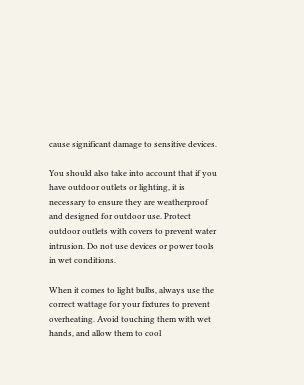cause significant damage to sensitive devices.

You should also take into account that if you have outdoor outlets or lighting, it is necessary to ensure they are weatherproof and designed for outdoor use. Protect outdoor outlets with covers to prevent water intrusion. Do not use devices or power tools in wet conditions.

When it comes to light bulbs, always use the correct wattage for your fixtures to prevent overheating. Avoid touching them with wet hands, and allow them to cool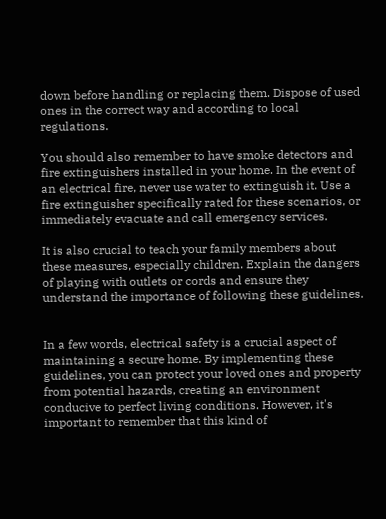down before handling or replacing them. Dispose of used ones in the correct way and according to local regulations.

You should also remember to have smoke detectors and fire extinguishers installed in your home. In the event of an electrical fire, never use water to extinguish it. Use a fire extinguisher specifically rated for these scenarios, or immediately evacuate and call emergency services.

It is also crucial to teach your family members about these measures, especially children. Explain the dangers of playing with outlets or cords and ensure they understand the importance of following these guidelines.


In a few words, electrical safety is a crucial aspect of maintaining a secure home. By implementing these guidelines, you can protect your loved ones and property from potential hazards, creating an environment conducive to perfect living conditions. However, it's important to remember that this kind of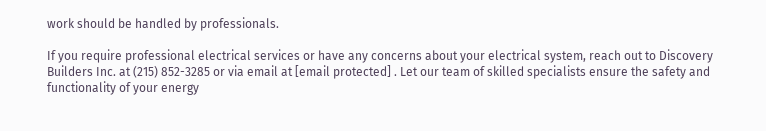work should be handled by professionals.

If you require professional electrical services or have any concerns about your electrical system, reach out to Discovery Builders Inc. at (215) 852-3285 or via email at [email protected] . Let our team of skilled specialists ensure the safety and functionality of your energy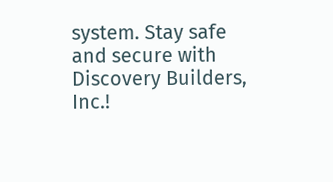system. Stay safe and secure with Discovery Builders, Inc.!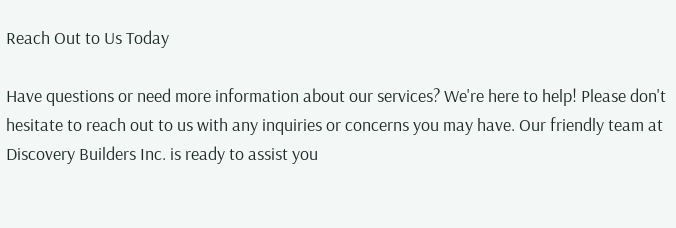Reach Out to Us Today

Have questions or need more information about our services? We're here to help! Please don't hesitate to reach out to us with any inquiries or concerns you may have. Our friendly team at Discovery Builders Inc. is ready to assist you